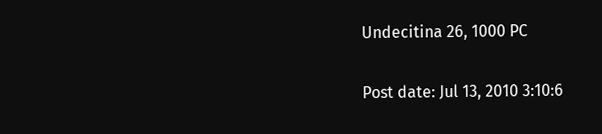Undecitina 26, 1000 PC

Post date: Jul 13, 2010 3:10:6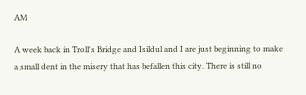AM

A week back in Troll's Bridge and Isildul and I are just beginning to make a small dent in the misery that has befallen this city. There is still no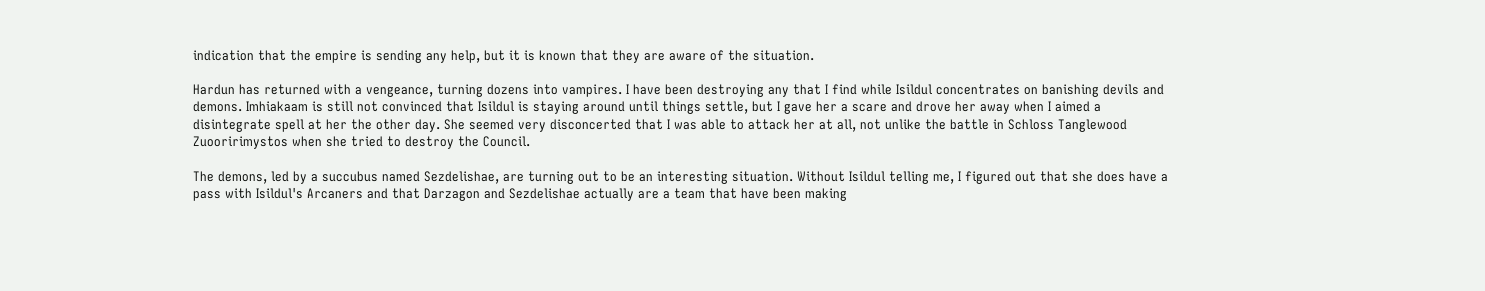indication that the empire is sending any help, but it is known that they are aware of the situation.

Hardun has returned with a vengeance, turning dozens into vampires. I have been destroying any that I find while Isildul concentrates on banishing devils and demons. Imhiakaam is still not convinced that Isildul is staying around until things settle, but I gave her a scare and drove her away when I aimed a disintegrate spell at her the other day. She seemed very disconcerted that I was able to attack her at all, not unlike the battle in Schloss Tanglewood Zuooririmystos when she tried to destroy the Council.

The demons, led by a succubus named Sezdelishae, are turning out to be an interesting situation. Without Isildul telling me, I figured out that she does have a pass with Isildul's Arcaners and that Darzagon and Sezdelishae actually are a team that have been making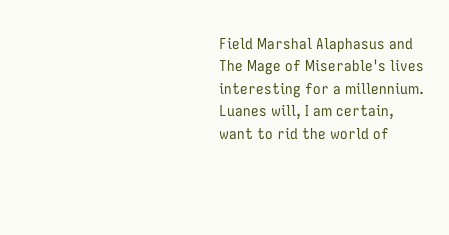Field Marshal Alaphasus and The Mage of Miserable's lives interesting for a millennium. Luanes will, I am certain, want to rid the world of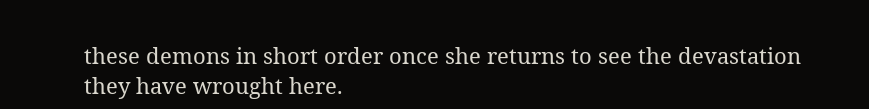these demons in short order once she returns to see the devastation they have wrought here.